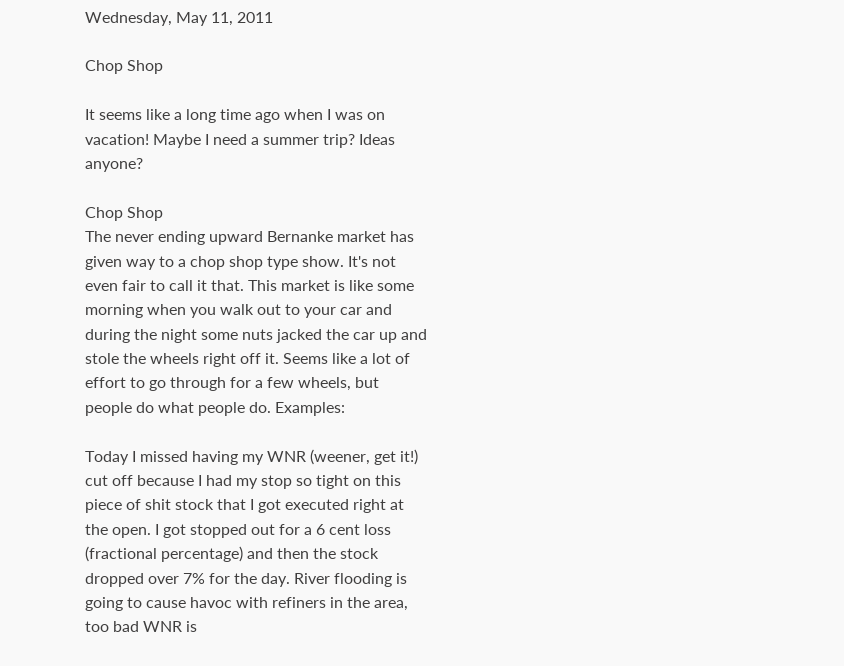Wednesday, May 11, 2011

Chop Shop

It seems like a long time ago when I was on vacation! Maybe I need a summer trip? Ideas anyone?

Chop Shop
The never ending upward Bernanke market has given way to a chop shop type show. It's not even fair to call it that. This market is like some morning when you walk out to your car and during the night some nuts jacked the car up and stole the wheels right off it. Seems like a lot of effort to go through for a few wheels, but people do what people do. Examples:

Today I missed having my WNR (weener, get it!) cut off because I had my stop so tight on this piece of shit stock that I got executed right at the open. I got stopped out for a 6 cent loss (fractional percentage) and then the stock dropped over 7% for the day. River flooding is going to cause havoc with refiners in the area, too bad WNR is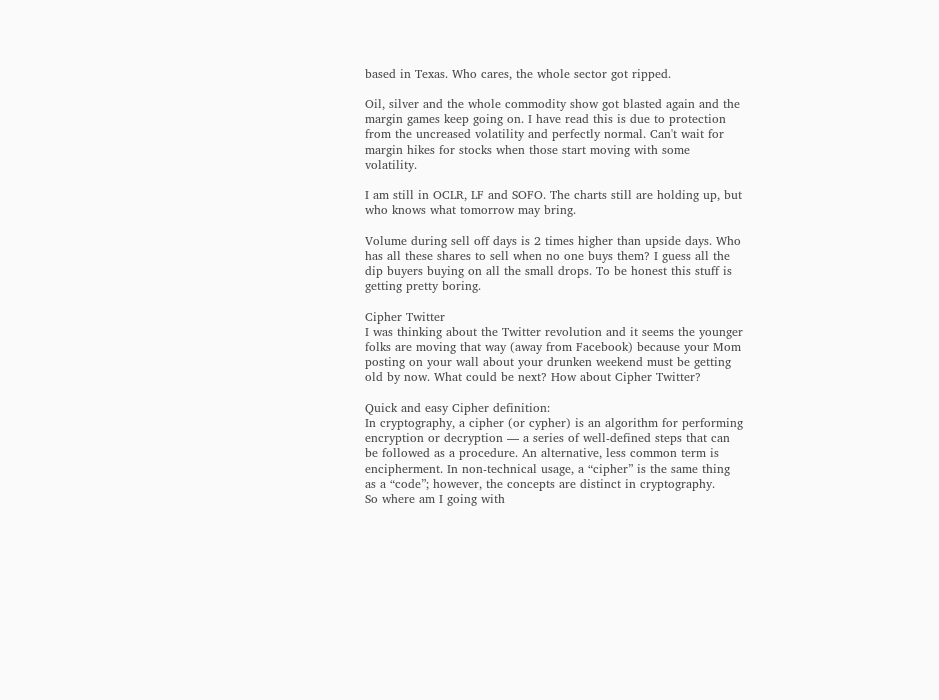based in Texas. Who cares, the whole sector got ripped.

Oil, silver and the whole commodity show got blasted again and the margin games keep going on. I have read this is due to protection from the uncreased volatility and perfectly normal. Can't wait for margin hikes for stocks when those start moving with some volatility.

I am still in OCLR, LF and SOFO. The charts still are holding up, but who knows what tomorrow may bring.

Volume during sell off days is 2 times higher than upside days. Who has all these shares to sell when no one buys them? I guess all the dip buyers buying on all the small drops. To be honest this stuff is getting pretty boring.

Cipher Twitter
I was thinking about the Twitter revolution and it seems the younger folks are moving that way (away from Facebook) because your Mom posting on your wall about your drunken weekend must be getting old by now. What could be next? How about Cipher Twitter?

Quick and easy Cipher definition:
In cryptography, a cipher (or cypher) is an algorithm for performing encryption or decryption — a series of well-defined steps that can be followed as a procedure. An alternative, less common term is encipherment. In non-technical usage, a “cipher” is the same thing as a “code”; however, the concepts are distinct in cryptography.
So where am I going with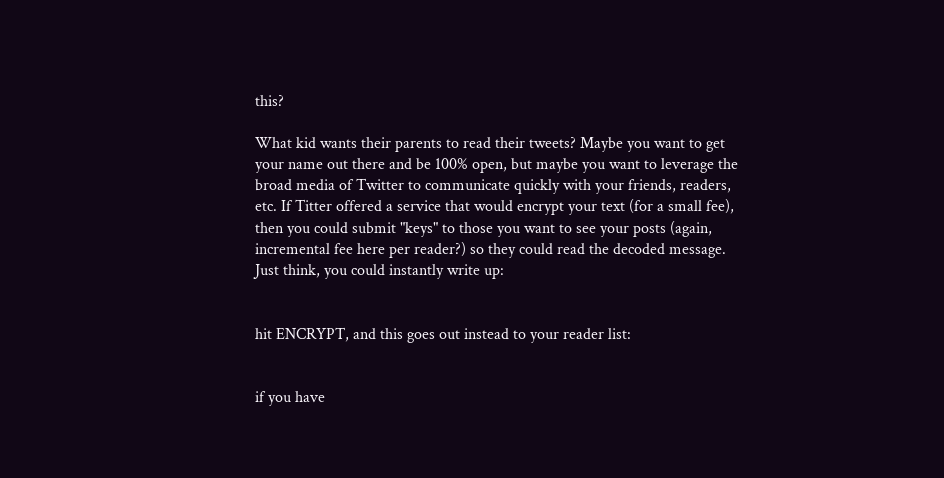this?

What kid wants their parents to read their tweets? Maybe you want to get your name out there and be 100% open, but maybe you want to leverage the broad media of Twitter to communicate quickly with your friends, readers, etc. If Titter offered a service that would encrypt your text (for a small fee), then you could submit "keys" to those you want to see your posts (again, incremental fee here per reader?) so they could read the decoded message. Just think, you could instantly write up:


hit ENCRYPT, and this goes out instead to your reader list:


if you have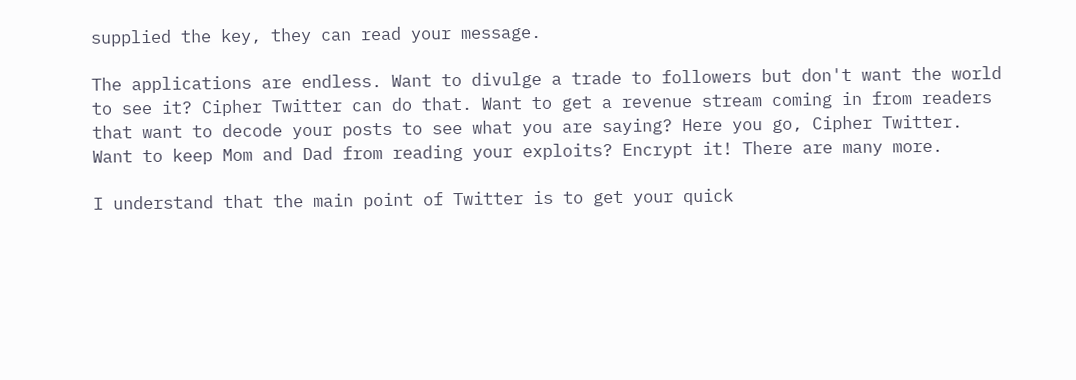supplied the key, they can read your message.

The applications are endless. Want to divulge a trade to followers but don't want the world to see it? Cipher Twitter can do that. Want to get a revenue stream coming in from readers that want to decode your posts to see what you are saying? Here you go, Cipher Twitter. Want to keep Mom and Dad from reading your exploits? Encrypt it! There are many more.

I understand that the main point of Twitter is to get your quick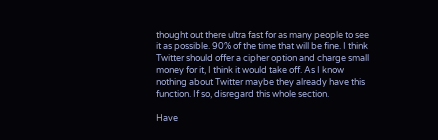thought out there ultra fast for as many people to see it as possible. 90% of the time that will be fine. I think Twitter should offer a cipher option and charge small money for it, I think it would take off. As I know nothing about Twitter maybe they already have this function. If so, disregard this whole section.

Have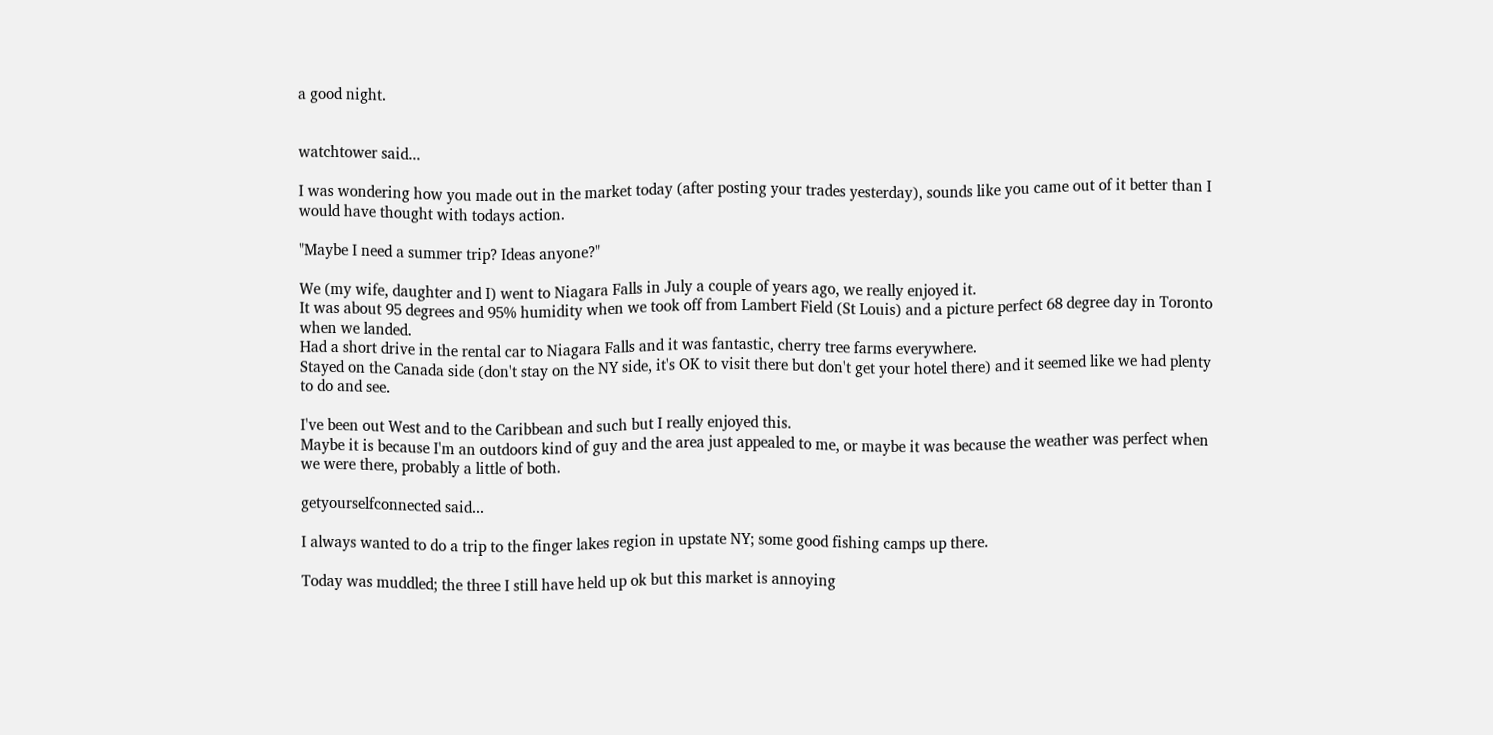a good night.


watchtower said...

I was wondering how you made out in the market today (after posting your trades yesterday), sounds like you came out of it better than I would have thought with todays action.

"Maybe I need a summer trip? Ideas anyone?"

We (my wife, daughter and I) went to Niagara Falls in July a couple of years ago, we really enjoyed it.
It was about 95 degrees and 95% humidity when we took off from Lambert Field (St Louis) and a picture perfect 68 degree day in Toronto when we landed.
Had a short drive in the rental car to Niagara Falls and it was fantastic, cherry tree farms everywhere.
Stayed on the Canada side (don't stay on the NY side, it's OK to visit there but don't get your hotel there) and it seemed like we had plenty to do and see.

I've been out West and to the Caribbean and such but I really enjoyed this.
Maybe it is because I'm an outdoors kind of guy and the area just appealed to me, or maybe it was because the weather was perfect when we were there, probably a little of both.

getyourselfconnected said...

I always wanted to do a trip to the finger lakes region in upstate NY; some good fishing camps up there.

Today was muddled; the three I still have held up ok but this market is annoying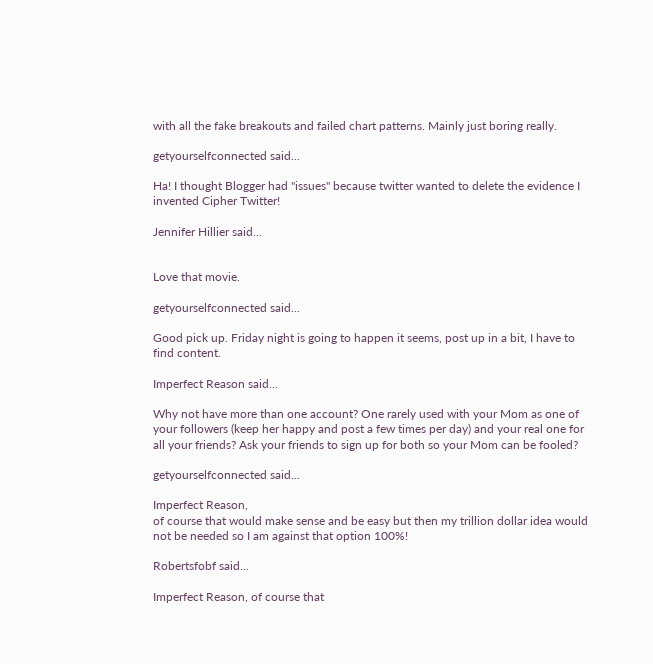with all the fake breakouts and failed chart patterns. Mainly just boring really.

getyourselfconnected said...

Ha! I thought Blogger had "issues" because twitter wanted to delete the evidence I invented Cipher Twitter!

Jennifer Hillier said...


Love that movie.

getyourselfconnected said...

Good pick up. Friday night is going to happen it seems, post up in a bit, I have to find content.

Imperfect Reason said...

Why not have more than one account? One rarely used with your Mom as one of your followers (keep her happy and post a few times per day) and your real one for all your friends? Ask your friends to sign up for both so your Mom can be fooled?

getyourselfconnected said...

Imperfect Reason,
of course that would make sense and be easy but then my trillion dollar idea would not be needed so I am against that option 100%!

Robertsfobf said...

Imperfect Reason, of course that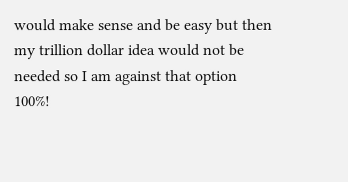would make sense and be easy but then my trillion dollar idea would not be needed so I am against that option 100%!